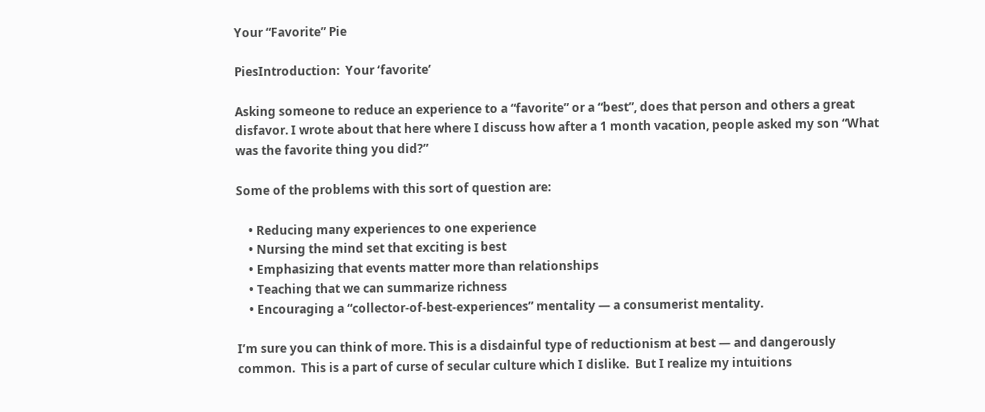Your “Favorite” Pie

PiesIntroduction:  Your ‘favorite’

Asking someone to reduce an experience to a “favorite” or a “best”, does that person and others a great disfavor. I wrote about that here where I discuss how after a 1 month vacation, people asked my son “What was the favorite thing you did?”

Some of the problems with this sort of question are:

    • Reducing many experiences to one experience
    • Nursing the mind set that exciting is best
    • Emphasizing that events matter more than relationships
    • Teaching that we can summarize richness
    • Encouraging a “collector-of-best-experiences” mentality — a consumerist mentality.

I’m sure you can think of more. This is a disdainful type of reductionism at best — and dangerously common.  This is a part of curse of secular culture which I dislike.  But I realize my intuitions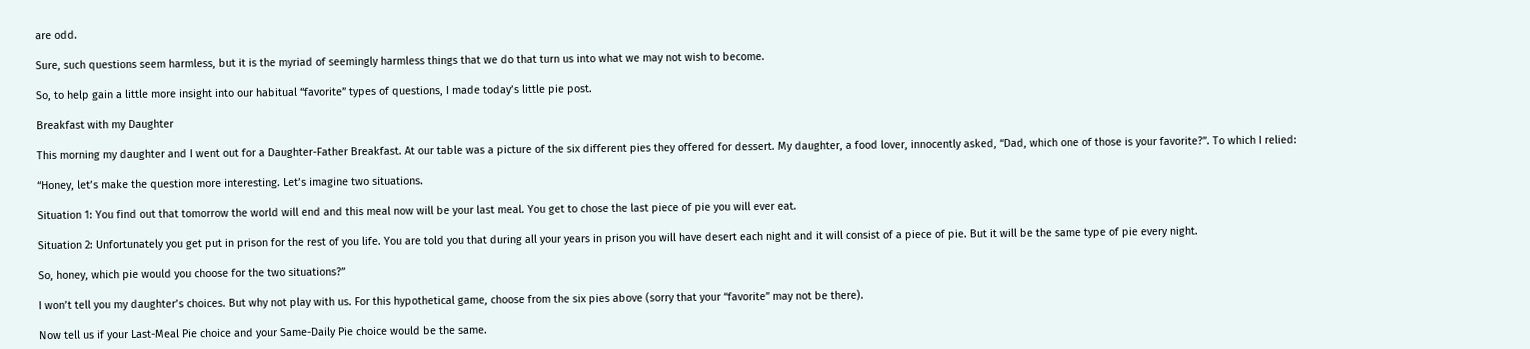are odd.

Sure, such questions seem harmless, but it is the myriad of seemingly harmless things that we do that turn us into what we may not wish to become.

So, to help gain a little more insight into our habitual “favorite” types of questions, I made today’s little pie post.

Breakfast with my Daughter

This morning my daughter and I went out for a Daughter-Father Breakfast. At our table was a picture of the six different pies they offered for dessert. My daughter, a food lover, innocently asked, “Dad, which one of those is your favorite?”. To which I relied:

“Honey, let’s make the question more interesting. Let’s imagine two situations.

Situation 1: You find out that tomorrow the world will end and this meal now will be your last meal. You get to chose the last piece of pie you will ever eat.

Situation 2: Unfortunately you get put in prison for the rest of you life. You are told you that during all your years in prison you will have desert each night and it will consist of a piece of pie. But it will be the same type of pie every night.

So, honey, which pie would you choose for the two situations?”

I won’t tell you my daughter’s choices. But why not play with us. For this hypothetical game, choose from the six pies above (sorry that your “favorite” may not be there).

Now tell us if your Last-Meal Pie choice and your Same-Daily Pie choice would be the same.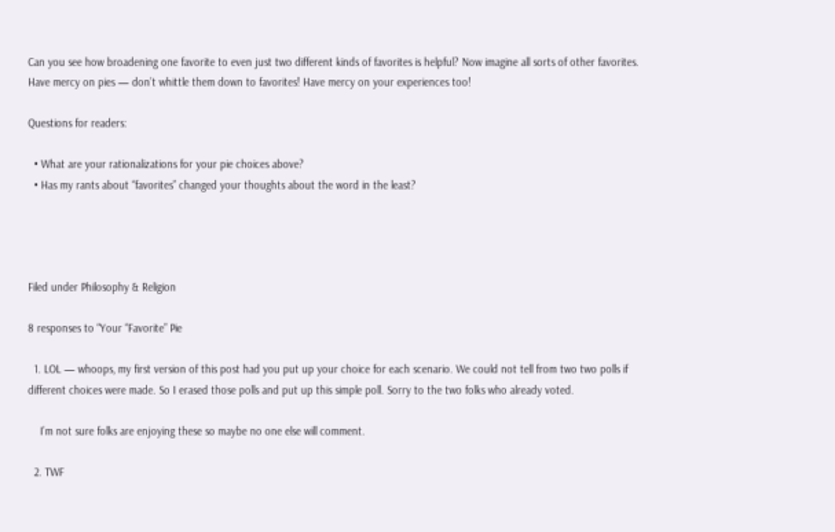Can you see how broadening one favorite to even just two different kinds of favorites is helpful? Now imagine all sorts of other favorites. Have mercy on pies — don’t whittle them down to favorites! Have mercy on your experiences too!

Questions for readers:

  • What are your rationalizations for your pie choices above?
  • Has my rants about “favorites” changed your thoughts about the word in the least?




Filed under Philosophy & Religion

8 responses to “Your “Favorite” Pie

  1. LOL — whoops, my first version of this post had you put up your choice for each scenario. We could not tell from two two polls if different choices were made. So I erased those polls and put up this simple poll. Sorry to the two folks who already voted.

    I’m not sure folks are enjoying these so maybe no one else will comment.

  2. TWF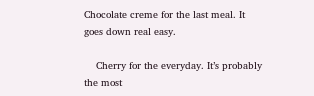Chocolate creme for the last meal. It goes down real easy.

    Cherry for the everyday. It’s probably the most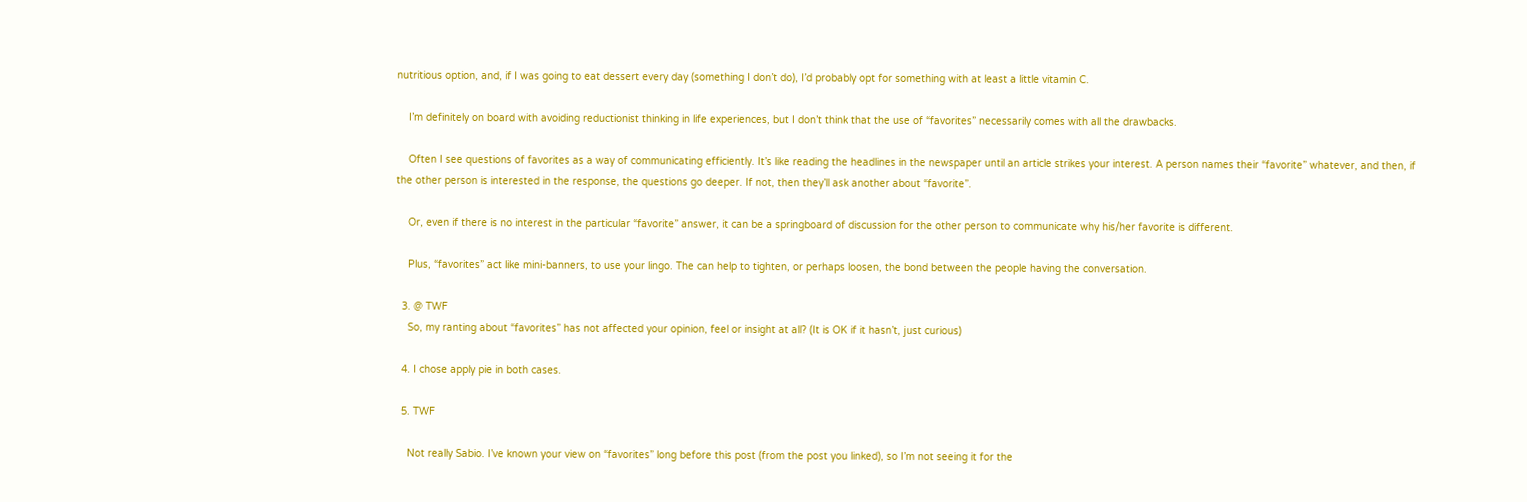nutritious option, and, if I was going to eat dessert every day (something I don’t do), I’d probably opt for something with at least a little vitamin C.

    I’m definitely on board with avoiding reductionist thinking in life experiences, but I don’t think that the use of “favorites” necessarily comes with all the drawbacks.

    Often I see questions of favorites as a way of communicating efficiently. It’s like reading the headlines in the newspaper until an article strikes your interest. A person names their “favorite” whatever, and then, if the other person is interested in the response, the questions go deeper. If not, then they’ll ask another about “favorite”.

    Or, even if there is no interest in the particular “favorite” answer, it can be a springboard of discussion for the other person to communicate why his/her favorite is different.

    Plus, “favorites” act like mini-banners, to use your lingo. The can help to tighten, or perhaps loosen, the bond between the people having the conversation.

  3. @ TWF
    So, my ranting about “favorites” has not affected your opinion, feel or insight at all? (It is OK if it hasn’t, just curious)

  4. I chose apply pie in both cases.

  5. TWF

    Not really Sabio. I’ve known your view on “favorites” long before this post (from the post you linked), so I’m not seeing it for the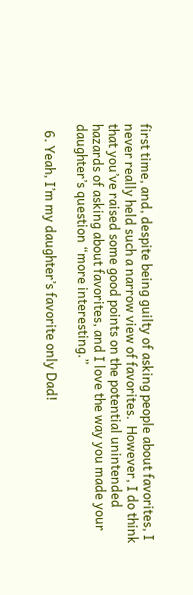first time, and, despite being guilty of asking people about favorites, I never really held such a narrow view of favorites.  However, I do think that you’ve raised some good points on the potential unintended hazards of asking about favorites, and I love the way you made your daughter’s question “more interesting.”

  6. Yeah, I’m my daughter’s favorite only Dad!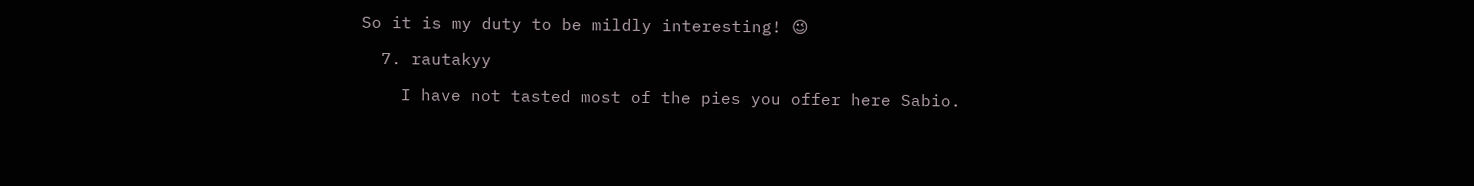So it is my duty to be mildly interesting! 😉

  7. rautakyy

    I have not tasted most of the pies you offer here Sabio.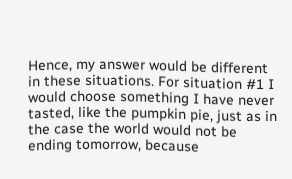Hence, my answer would be different in these situations. For situation #1 I would choose something I have never tasted, like the pumpkin pie, just as in the case the world would not be ending tomorrow, because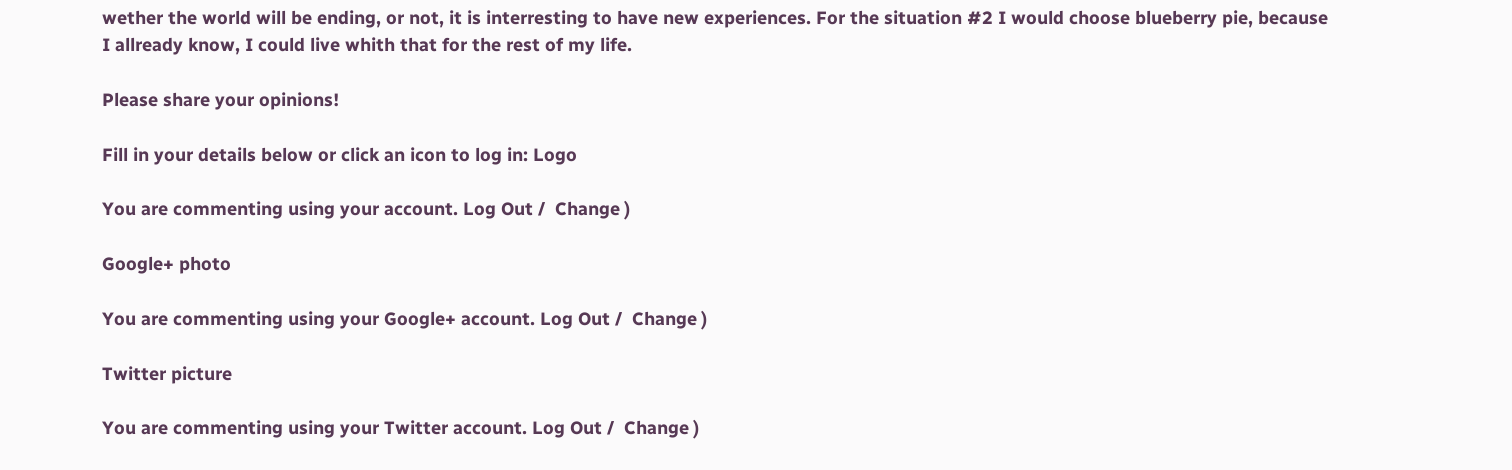wether the world will be ending, or not, it is interresting to have new experiences. For the situation #2 I would choose blueberry pie, because I allready know, I could live whith that for the rest of my life.

Please share your opinions!

Fill in your details below or click an icon to log in: Logo

You are commenting using your account. Log Out /  Change )

Google+ photo

You are commenting using your Google+ account. Log Out /  Change )

Twitter picture

You are commenting using your Twitter account. Log Out /  Change )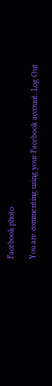Facebook photo

You are commenting using your Facebook account. Log Out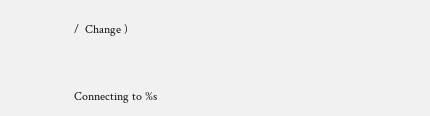/  Change )


Connecting to %s